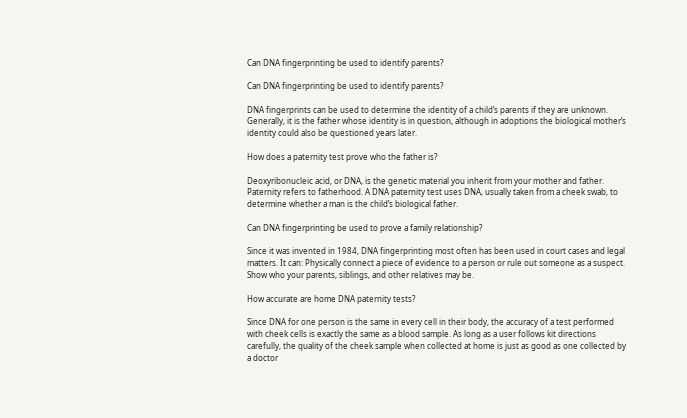Can DNA fingerprinting be used to identify parents?

Can DNA fingerprinting be used to identify parents?

DNA fingerprints can be used to determine the identity of a child’s parents if they are unknown. Generally, it is the father whose identity is in question, although in adoptions the biological mother’s identity could also be questioned years later.

How does a paternity test prove who the father is?

Deoxyribonucleic acid, or DNA, is the genetic material you inherit from your mother and father. Paternity refers to fatherhood. A DNA paternity test uses DNA, usually taken from a cheek swab, to determine whether a man is the child’s biological father.

Can DNA fingerprinting be used to prove a family relationship?

Since it was invented in 1984, DNA fingerprinting most often has been used in court cases and legal matters. It can: Physically connect a piece of evidence to a person or rule out someone as a suspect. Show who your parents, siblings, and other relatives may be.

How accurate are home DNA paternity tests?

Since DNA for one person is the same in every cell in their body, the accuracy of a test performed with cheek cells is exactly the same as a blood sample. As long as a user follows kit directions carefully, the quality of the cheek sample when collected at home is just as good as one collected by a doctor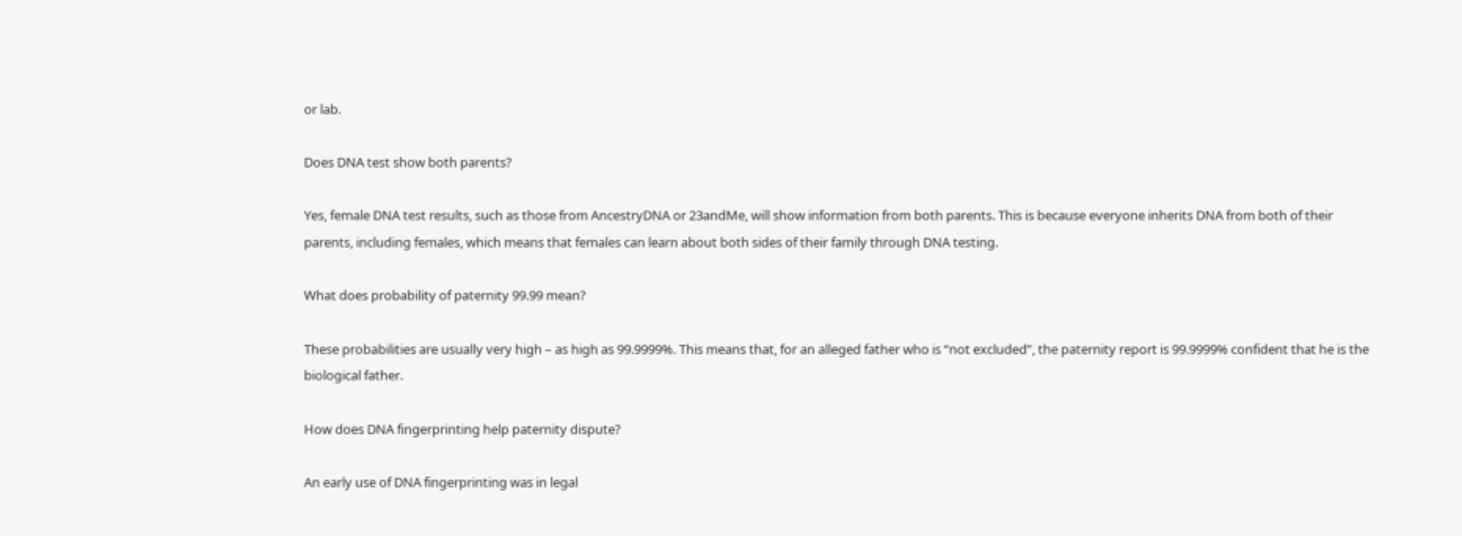or lab.

Does DNA test show both parents?

Yes, female DNA test results, such as those from AncestryDNA or 23andMe, will show information from both parents. This is because everyone inherits DNA from both of their parents, including females, which means that females can learn about both sides of their family through DNA testing.

What does probability of paternity 99.99 mean?

These probabilities are usually very high – as high as 99.9999%. This means that, for an alleged father who is “not excluded”, the paternity report is 99.9999% confident that he is the biological father.

How does DNA fingerprinting help paternity dispute?

An early use of DNA fingerprinting was in legal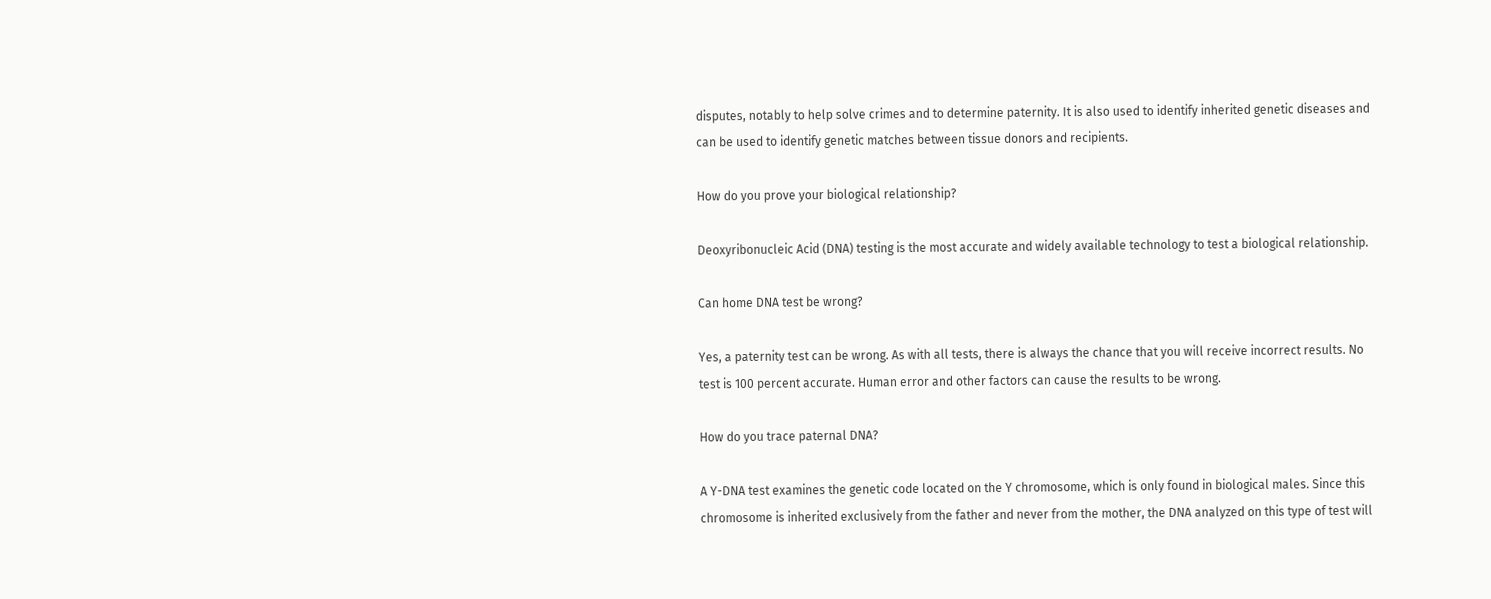disputes, notably to help solve crimes and to determine paternity. It is also used to identify inherited genetic diseases and can be used to identify genetic matches between tissue donors and recipients.

How do you prove your biological relationship?

Deoxyribonucleic Acid (DNA) testing is the most accurate and widely available technology to test a biological relationship.

Can home DNA test be wrong?

Yes, a paternity test can be wrong. As with all tests, there is always the chance that you will receive incorrect results. No test is 100 percent accurate. Human error and other factors can cause the results to be wrong.

How do you trace paternal DNA?

A Y-DNA test examines the genetic code located on the Y chromosome, which is only found in biological males. Since this chromosome is inherited exclusively from the father and never from the mother, the DNA analyzed on this type of test will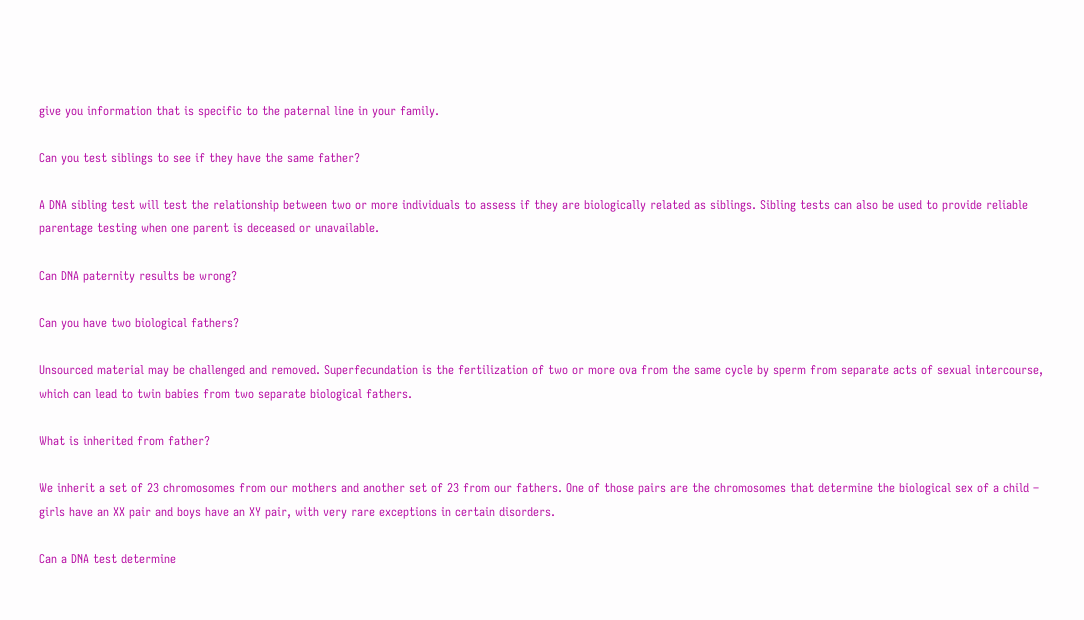give you information that is specific to the paternal line in your family.

Can you test siblings to see if they have the same father?

A DNA sibling test will test the relationship between two or more individuals to assess if they are biologically related as siblings. Sibling tests can also be used to provide reliable parentage testing when one parent is deceased or unavailable.

Can DNA paternity results be wrong?

Can you have two biological fathers?

Unsourced material may be challenged and removed. Superfecundation is the fertilization of two or more ova from the same cycle by sperm from separate acts of sexual intercourse, which can lead to twin babies from two separate biological fathers.

What is inherited from father?

We inherit a set of 23 chromosomes from our mothers and another set of 23 from our fathers. One of those pairs are the chromosomes that determine the biological sex of a child – girls have an XX pair and boys have an XY pair, with very rare exceptions in certain disorders.

Can a DNA test determine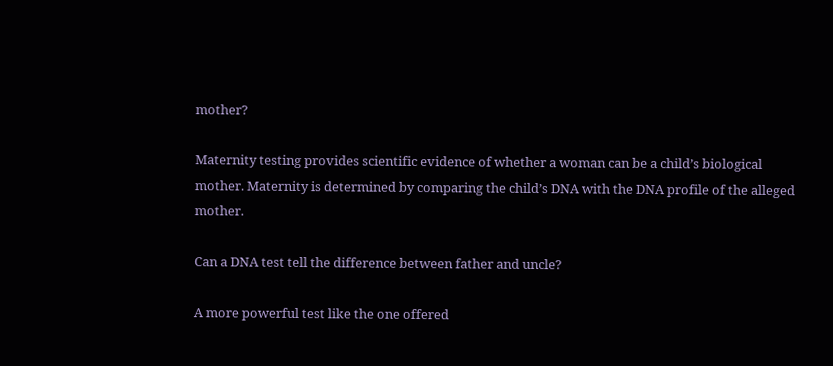mother?

Maternity testing provides scientific evidence of whether a woman can be a child’s biological mother. Maternity is determined by comparing the child’s DNA with the DNA profile of the alleged mother.

Can a DNA test tell the difference between father and uncle?

A more powerful test like the one offered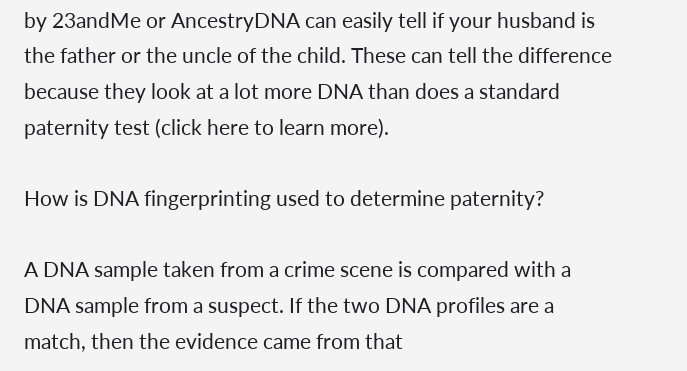by 23andMe or AncestryDNA can easily tell if your husband is the father or the uncle of the child. These can tell the difference because they look at a lot more DNA than does a standard paternity test (click here to learn more).

How is DNA fingerprinting used to determine paternity?

A DNA sample taken from a crime scene is compared with a DNA sample from a suspect. If the two DNA profiles are a match, then the evidence came from that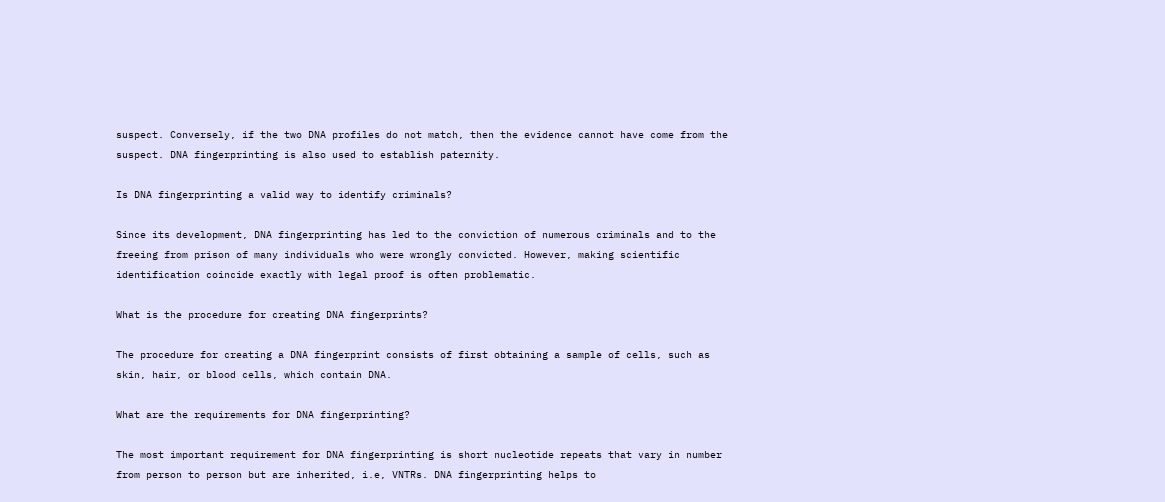suspect. Conversely, if the two DNA profiles do not match, then the evidence cannot have come from the suspect. DNA fingerprinting is also used to establish paternity.

Is DNA fingerprinting a valid way to identify criminals?

Since its development, DNA fingerprinting has led to the conviction of numerous criminals and to the freeing from prison of many individuals who were wrongly convicted. However, making scientific identification coincide exactly with legal proof is often problematic.

What is the procedure for creating DNA fingerprints?

The procedure for creating a DNA fingerprint consists of first obtaining a sample of cells, such as skin, hair, or blood cells, which contain DNA.

What are the requirements for DNA fingerprinting?

The most important requirement for DNA fingerprinting is short nucleotide repeats that vary in number from person to person but are inherited, i.e, VNTRs. DNA fingerprinting helps to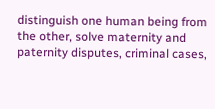distinguish one human being from the other, solve maternity and paternity disputes, criminal cases,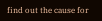find out the cause for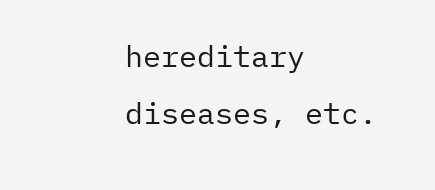hereditary diseases, etc.